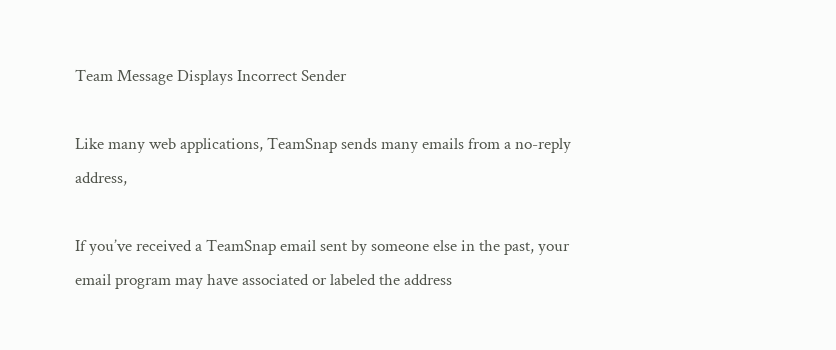Team Message Displays Incorrect Sender

Like many web applications, TeamSnap sends many emails from a no-reply  address,

If you’ve received a TeamSnap email sent by someone else in the past, your email program may have associated or labeled the address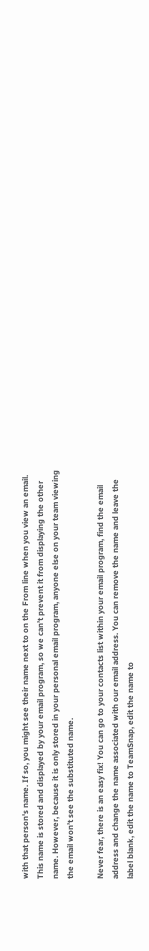with that person's name. If so, you might see their name next to on the From line when you view an email. This name is stored and displayed by your email program, so we can’t prevent it from displaying the other name. However, because it is only stored in your personal email program, anyone else on your team viewing the email won’t see the substituted name.

Never fear, there is an easy fix! You can go to your contacts list within your email program, find the email address and change the name associated with our email address. You can remove the name and leave the label blank, edit the name to TeamSnap, edit the name to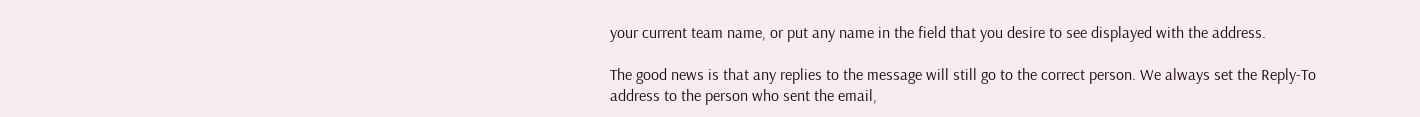your current team name, or put any name in the field that you desire to see displayed with the address.

The good news is that any replies to the message will still go to the correct person. We always set the Reply-To address to the person who sent the email,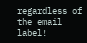regardless of the email label!